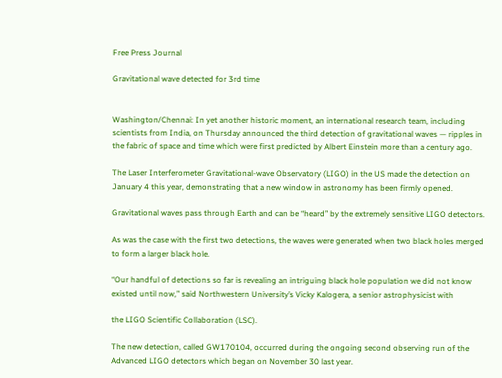Free Press Journal

Gravitational wave detected for 3rd time


Washington/Chennai: In yet another historic moment, an international research team, including scientists from India, on Thursday announced the third detection of gravitational waves — ripples in the fabric of space and time which were first predicted by Albert Einstein more than a century ago.

The Laser Interferometer Gravitational-wave Observatory (LIGO) in the US made the detection on January 4 this year, demonstrating that a new window in astronomy has been firmly opened.

Gravitational waves pass through Earth and can be “heard” by the extremely sensitive LIGO detectors.

As was the case with the first two detections, the waves were generated when two black holes merged to form a larger black hole.

“Our handful of detections so far is revealing an intriguing black hole population we did not know existed until now,” said Northwestern University’s Vicky Kalogera, a senior astrophysicist with

the LIGO Scientific Collaboration (LSC).

The new detection, called GW170104, occurred during the ongoing second observing run of the Advanced LIGO detectors which began on November 30 last year.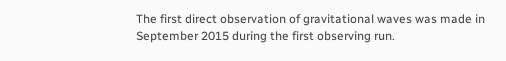The first direct observation of gravitational waves was made in September 2015 during the first observing run.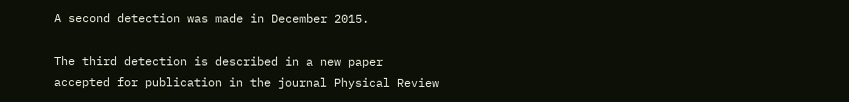A second detection was made in December 2015.

The third detection is described in a new paper accepted for publication in the journal Physical Review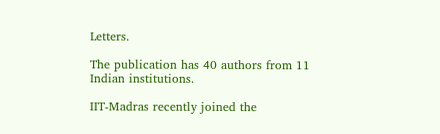Letters.

The publication has 40 authors from 11 Indian institutions.

IIT-Madras recently joined the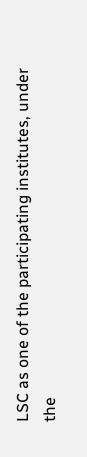LSC as one of the participating institutes, under the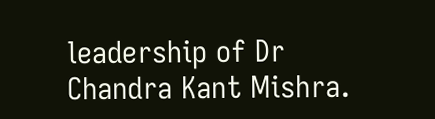leadership of Dr Chandra Kant Mishra.